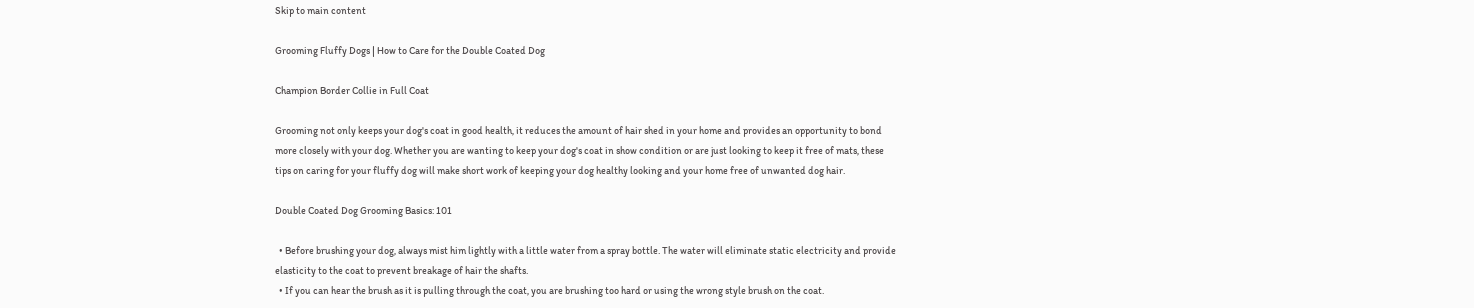Skip to main content

Grooming Fluffy Dogs | How to Care for the Double Coated Dog

Champion Border Collie in Full Coat

Grooming not only keeps your dog's coat in good health, it reduces the amount of hair shed in your home and provides an opportunity to bond more closely with your dog. Whether you are wanting to keep your dog's coat in show condition or are just looking to keep it free of mats, these tips on caring for your fluffy dog will make short work of keeping your dog healthy looking and your home free of unwanted dog hair.

Double Coated Dog Grooming Basics: 101

  • Before brushing your dog, always mist him lightly with a little water from a spray bottle. The water will eliminate static electricity and provide elasticity to the coat to prevent breakage of hair the shafts.
  • If you can hear the brush as it is pulling through the coat, you are brushing too hard or using the wrong style brush on the coat.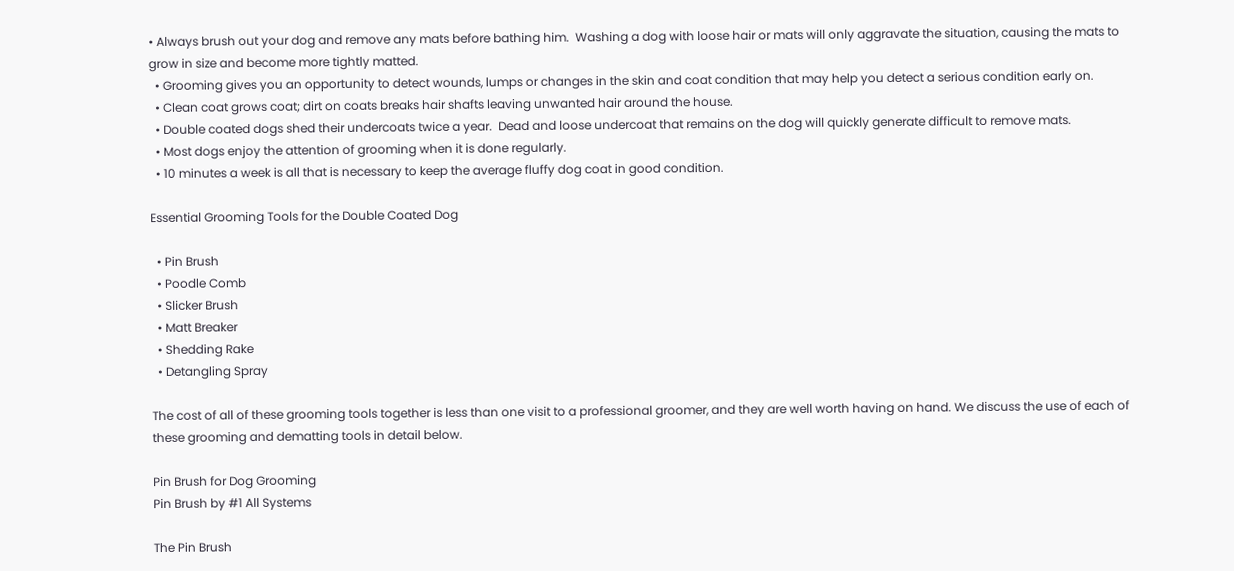• Always brush out your dog and remove any mats before bathing him.  Washing a dog with loose hair or mats will only aggravate the situation, causing the mats to grow in size and become more tightly matted.
  • Grooming gives you an opportunity to detect wounds, lumps or changes in the skin and coat condition that may help you detect a serious condition early on.
  • Clean coat grows coat; dirt on coats breaks hair shafts leaving unwanted hair around the house.
  • Double coated dogs shed their undercoats twice a year.  Dead and loose undercoat that remains on the dog will quickly generate difficult to remove mats.
  • Most dogs enjoy the attention of grooming when it is done regularly.
  • 10 minutes a week is all that is necessary to keep the average fluffy dog coat in good condition.

Essential Grooming Tools for the Double Coated Dog

  • Pin Brush
  • Poodle Comb
  • Slicker Brush
  • Matt Breaker
  • Shedding Rake
  • Detangling Spray

The cost of all of these grooming tools together is less than one visit to a professional groomer, and they are well worth having on hand. We discuss the use of each of these grooming and dematting tools in detail below.

Pin Brush for Dog Grooming
Pin Brush by #1 All Systems

The Pin Brush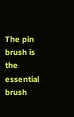The pin brush is the essential brush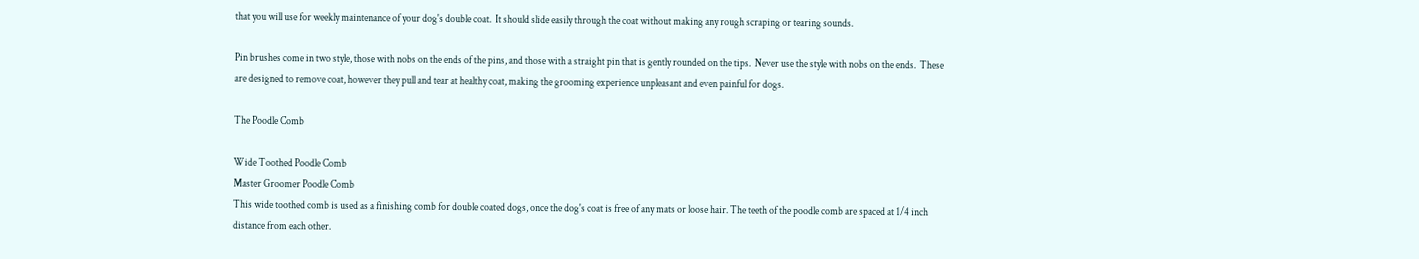that you will use for weekly maintenance of your dog's double coat.  It should slide easily through the coat without making any rough scraping or tearing sounds.

Pin brushes come in two style, those with nobs on the ends of the pins, and those with a straight pin that is gently rounded on the tips.  Never use the style with nobs on the ends.  These are designed to remove coat, however they pull and tear at healthy coat, making the grooming experience unpleasant and even painful for dogs.

The Poodle Comb

Wide Toothed Poodle Comb
Master Groomer Poodle Comb
This wide toothed comb is used as a finishing comb for double coated dogs, once the dog's coat is free of any mats or loose hair. The teeth of the poodle comb are spaced at 1/4 inch distance from each other.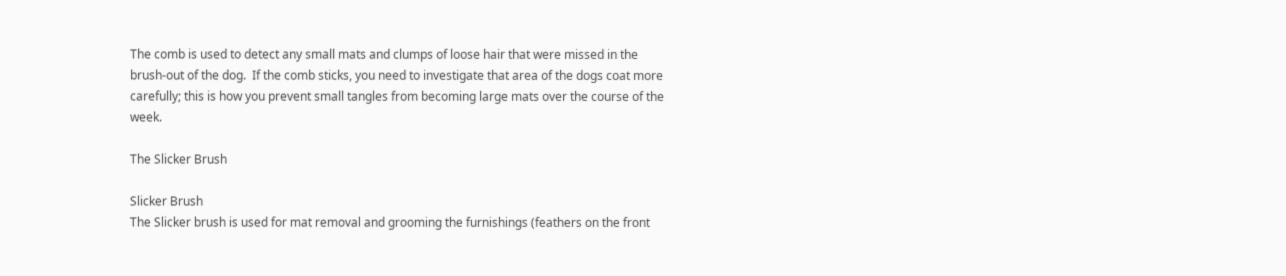The comb is used to detect any small mats and clumps of loose hair that were missed in the brush-out of the dog.  If the comb sticks, you need to investigate that area of the dogs coat more carefully; this is how you prevent small tangles from becoming large mats over the course of the week.

The Slicker Brush

Slicker Brush
The Slicker brush is used for mat removal and grooming the furnishings (feathers on the front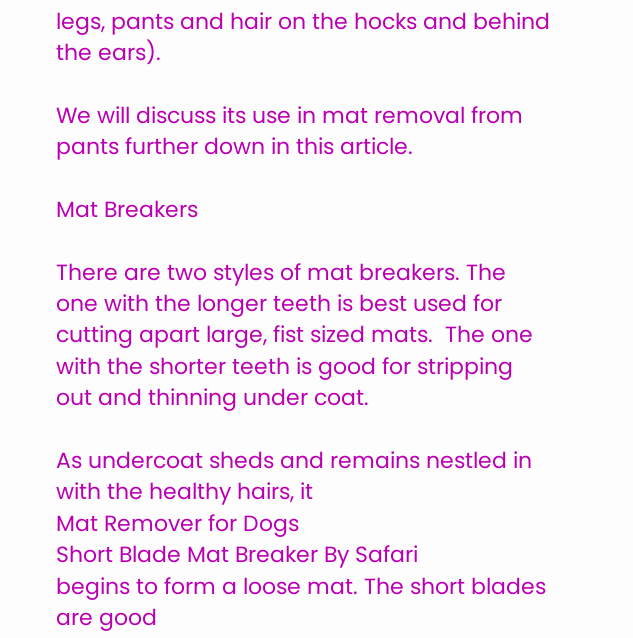legs, pants and hair on the hocks and behind the ears).

We will discuss its use in mat removal from pants further down in this article.

Mat Breakers

There are two styles of mat breakers. The one with the longer teeth is best used for cutting apart large, fist sized mats.  The one with the shorter teeth is good for stripping out and thinning under coat.

As undercoat sheds and remains nestled in with the healthy hairs, it
Mat Remover for Dogs
Short Blade Mat Breaker By Safari
begins to form a loose mat. The short blades are good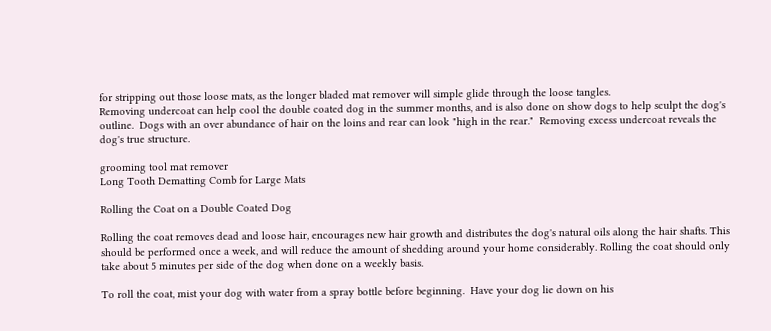for stripping out those loose mats, as the longer bladed mat remover will simple glide through the loose tangles.
Removing undercoat can help cool the double coated dog in the summer months, and is also done on show dogs to help sculpt the dog's outline.  Dogs with an over abundance of hair on the loins and rear can look "high in the rear."  Removing excess undercoat reveals the dog's true structure.

grooming tool mat remover
Long Tooth Dematting Comb for Large Mats

Rolling the Coat on a Double Coated Dog

Rolling the coat removes dead and loose hair, encourages new hair growth and distributes the dog's natural oils along the hair shafts. This should be performed once a week, and will reduce the amount of shedding around your home considerably. Rolling the coat should only take about 5 minutes per side of the dog when done on a weekly basis.

To roll the coat, mist your dog with water from a spray bottle before beginning.  Have your dog lie down on his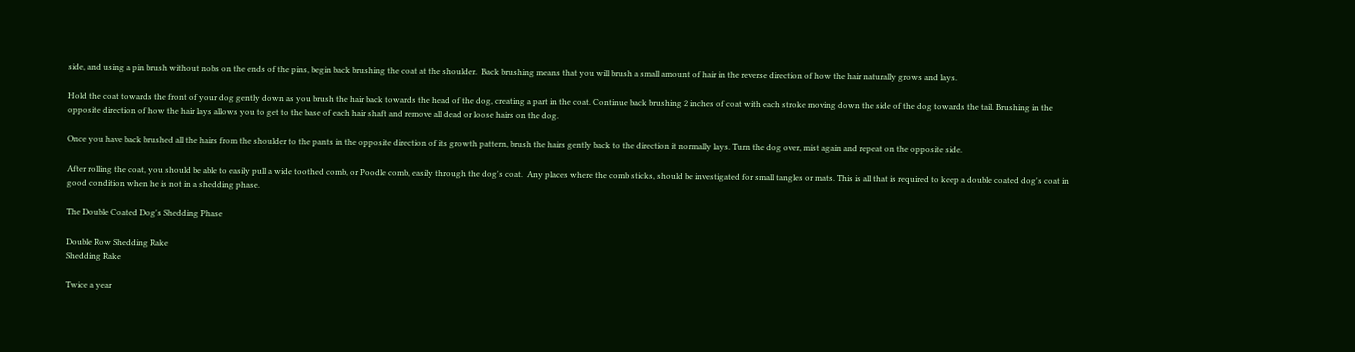side, and using a pin brush without nobs on the ends of the pins, begin back brushing the coat at the shoulder.  Back brushing means that you will brush a small amount of hair in the reverse direction of how the hair naturally grows and lays.

Hold the coat towards the front of your dog gently down as you brush the hair back towards the head of the dog, creating a part in the coat. Continue back brushing 2 inches of coat with each stroke moving down the side of the dog towards the tail. Brushing in the opposite direction of how the hair lays allows you to get to the base of each hair shaft and remove all dead or loose hairs on the dog.

Once you have back brushed all the hairs from the shoulder to the pants in the opposite direction of its growth pattern, brush the hairs gently back to the direction it normally lays. Turn the dog over, mist again and repeat on the opposite side.

After rolling the coat, you should be able to easily pull a wide toothed comb, or Poodle comb, easily through the dog's coat.  Any places where the comb sticks, should be investigated for small tangles or mats. This is all that is required to keep a double coated dog's coat in good condition when he is not in a shedding phase.

The Double Coated Dog's Shedding Phase

Double Row Shedding Rake
Shedding Rake

Twice a year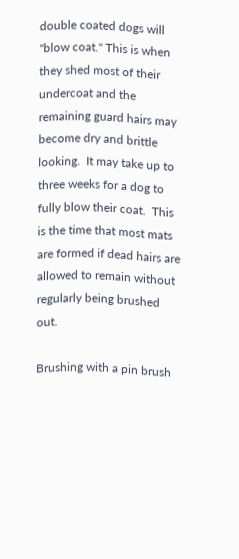double coated dogs will "blow coat." This is when they shed most of their undercoat and the remaining guard hairs may become dry and brittle looking.  It may take up to three weeks for a dog to fully blow their coat.  This is the time that most mats are formed if dead hairs are allowed to remain without regularly being brushed out.

Brushing with a pin brush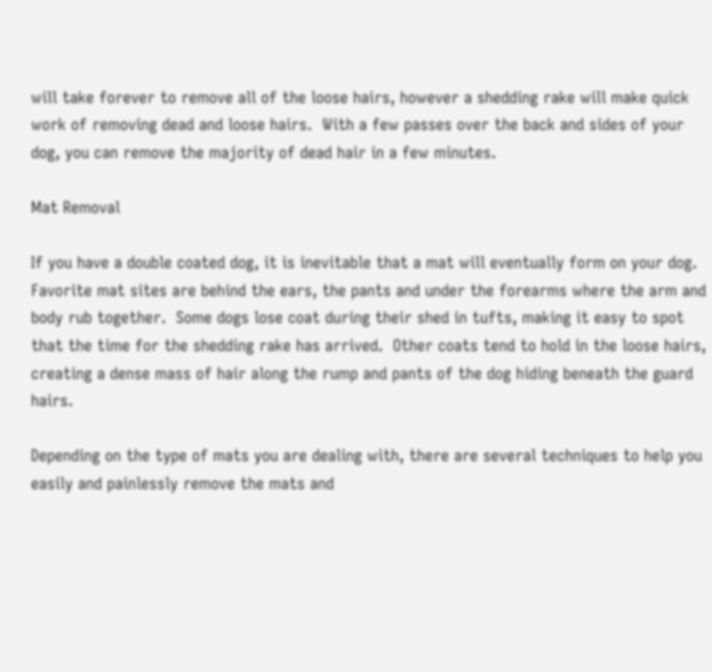will take forever to remove all of the loose hairs, however a shedding rake will make quick work of removing dead and loose hairs.  With a few passes over the back and sides of your dog, you can remove the majority of dead hair in a few minutes.

Mat Removal

If you have a double coated dog, it is inevitable that a mat will eventually form on your dog. Favorite mat sites are behind the ears, the pants and under the forearms where the arm and body rub together.  Some dogs lose coat during their shed in tufts, making it easy to spot that the time for the shedding rake has arrived.  Other coats tend to hold in the loose hairs, creating a dense mass of hair along the rump and pants of the dog hiding beneath the guard hairs.

Depending on the type of mats you are dealing with, there are several techniques to help you easily and painlessly remove the mats and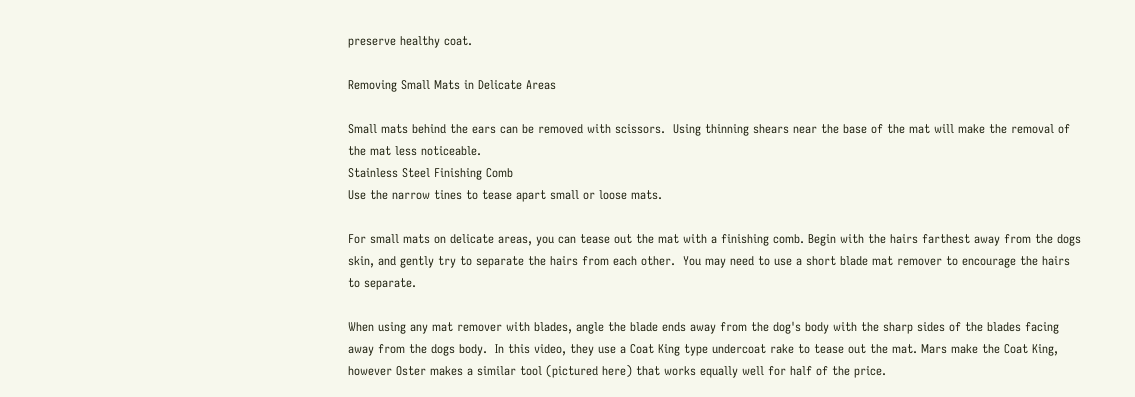preserve healthy coat.

Removing Small Mats in Delicate Areas

Small mats behind the ears can be removed with scissors.  Using thinning shears near the base of the mat will make the removal of the mat less noticeable.
Stainless Steel Finishing Comb
Use the narrow tines to tease apart small or loose mats.

For small mats on delicate areas, you can tease out the mat with a finishing comb. Begin with the hairs farthest away from the dogs skin, and gently try to separate the hairs from each other.  You may need to use a short blade mat remover to encourage the hairs to separate.

When using any mat remover with blades, angle the blade ends away from the dog's body with the sharp sides of the blades facing away from the dogs body.  In this video, they use a Coat King type undercoat rake to tease out the mat. Mars make the Coat King, however Oster makes a similar tool (pictured here) that works equally well for half of the price.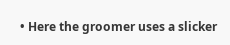• Here the groomer uses a slicker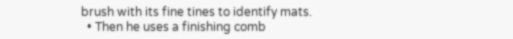brush with its fine tines to identify mats.
  • Then he uses a finishing comb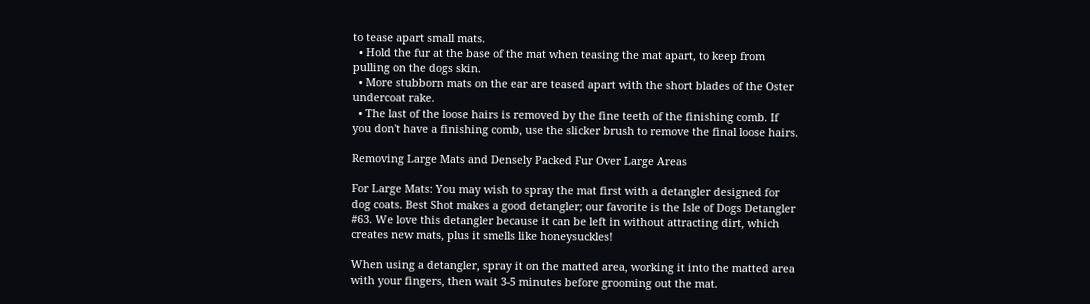to tease apart small mats.
  • Hold the fur at the base of the mat when teasing the mat apart, to keep from pulling on the dogs skin.
  • More stubborn mats on the ear are teased apart with the short blades of the Oster undercoat rake.
  • The last of the loose hairs is removed by the fine teeth of the finishing comb. If you don't have a finishing comb, use the slicker brush to remove the final loose hairs.

Removing Large Mats and Densely Packed Fur Over Large Areas

For Large Mats: You may wish to spray the mat first with a detangler designed for dog coats. Best Shot makes a good detangler; our favorite is the Isle of Dogs Detangler #63. We love this detangler because it can be left in without attracting dirt, which creates new mats, plus it smells like honeysuckles!

When using a detangler, spray it on the matted area, working it into the matted area with your fingers, then wait 3-5 minutes before grooming out the mat.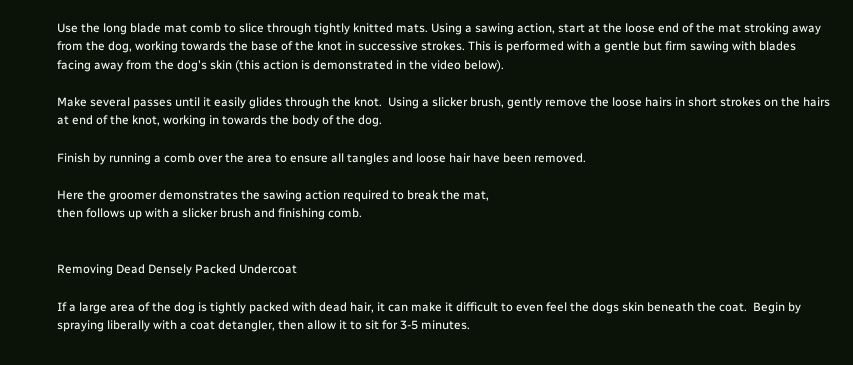Use the long blade mat comb to slice through tightly knitted mats. Using a sawing action, start at the loose end of the mat stroking away from the dog, working towards the base of the knot in successive strokes. This is performed with a gentle but firm sawing with blades facing away from the dog's skin (this action is demonstrated in the video below).

Make several passes until it easily glides through the knot.  Using a slicker brush, gently remove the loose hairs in short strokes on the hairs at end of the knot, working in towards the body of the dog.

Finish by running a comb over the area to ensure all tangles and loose hair have been removed.

Here the groomer demonstrates the sawing action required to break the mat,
then follows up with a slicker brush and finishing comb.


Removing Dead Densely Packed Undercoat

If a large area of the dog is tightly packed with dead hair, it can make it difficult to even feel the dogs skin beneath the coat.  Begin by spraying liberally with a coat detangler, then allow it to sit for 3-5 minutes.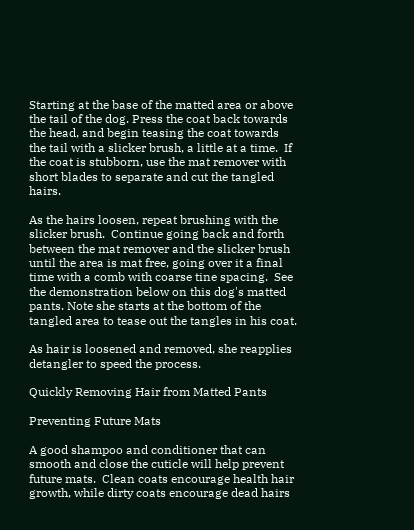Starting at the base of the matted area or above the tail of the dog. Press the coat back towards the head, and begin teasing the coat towards the tail with a slicker brush, a little at a time.  If the coat is stubborn, use the mat remover with short blades to separate and cut the tangled hairs.

As the hairs loosen, repeat brushing with the slicker brush.  Continue going back and forth between the mat remover and the slicker brush until the area is mat free, going over it a final time with a comb with coarse tine spacing.  See the demonstration below on this dog's matted pants. Note she starts at the bottom of the tangled area to tease out the tangles in his coat.

As hair is loosened and removed, she reapplies detangler to speed the process.

Quickly Removing Hair from Matted Pants

Preventing Future Mats

A good shampoo and conditioner that can smooth and close the cuticle will help prevent future mats.  Clean coats encourage health hair growth, while dirty coats encourage dead hairs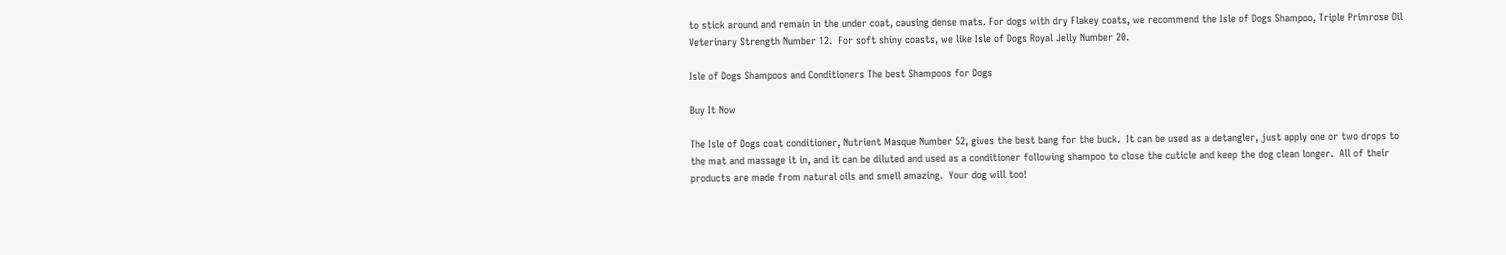to stick around and remain in the under coat, causing dense mats. For dogs with dry Flakey coats, we recommend the Isle of Dogs Shampoo, Triple Primrose Oil Veterinary Strength Number 12.  For soft shiny coasts, we like Isle of Dogs Royal Jelly Number 20.

Isle of Dogs Shampoos and Conditioners The best Shampoos for Dogs

Buy It Now

The Isle of Dogs coat conditioner, Nutrient Masque Number 52, gives the best bang for the buck.  It can be used as a detangler, just apply one or two drops to the mat and massage it in, and it can be diluted and used as a conditioner following shampoo to close the cuticle and keep the dog clean longer.  All of their products are made from natural oils and smell amazing.  Your dog will too!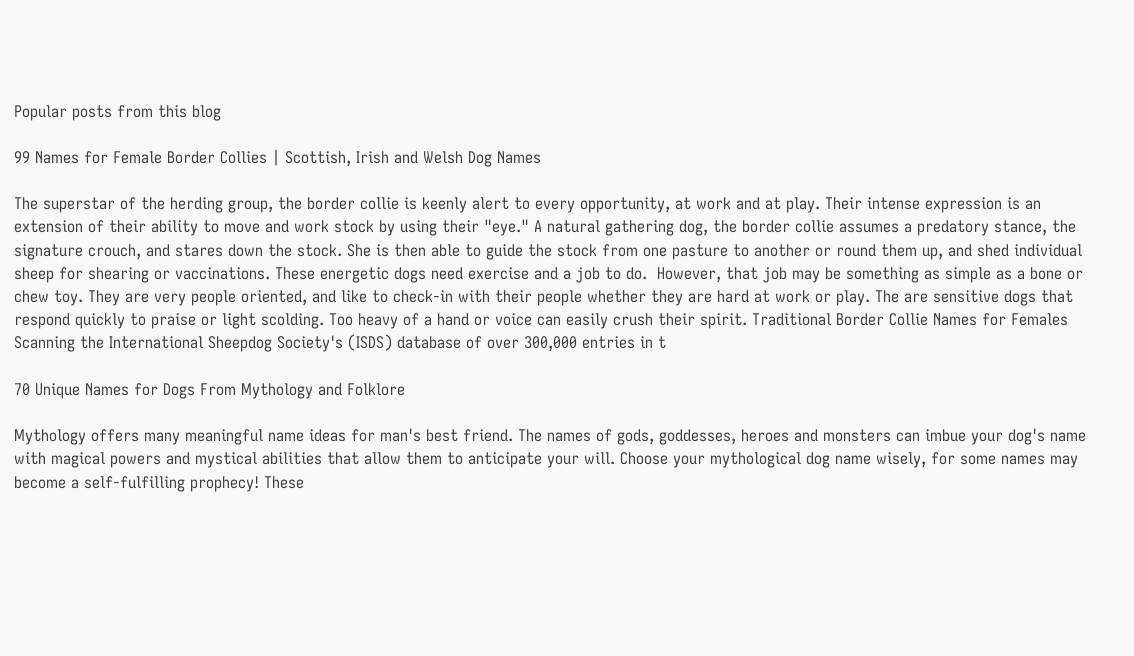Popular posts from this blog

99 Names for Female Border Collies | Scottish, Irish and Welsh Dog Names

The superstar of the herding group, the border collie is keenly alert to every opportunity, at work and at play. Their intense expression is an extension of their ability to move and work stock by using their "eye." A natural gathering dog, the border collie assumes a predatory stance, the signature crouch, and stares down the stock. She is then able to guide the stock from one pasture to another or round them up, and shed individual sheep for shearing or vaccinations. These energetic dogs need exercise and a job to do.  However, that job may be something as simple as a bone or chew toy. They are very people oriented, and like to check-in with their people whether they are hard at work or play. The are sensitive dogs that respond quickly to praise or light scolding. Too heavy of a hand or voice can easily crush their spirit. Traditional Border Collie Names for Females Scanning the International Sheepdog Society's (ISDS) database of over 300,000 entries in t

70 Unique Names for Dogs From Mythology and Folklore

Mythology offers many meaningful name ideas for man's best friend. The names of gods, goddesses, heroes and monsters can imbue your dog's name with magical powers and mystical abilities that allow them to anticipate your will. Choose your mythological dog name wisely, for some names may become a self-fulfilling prophecy! These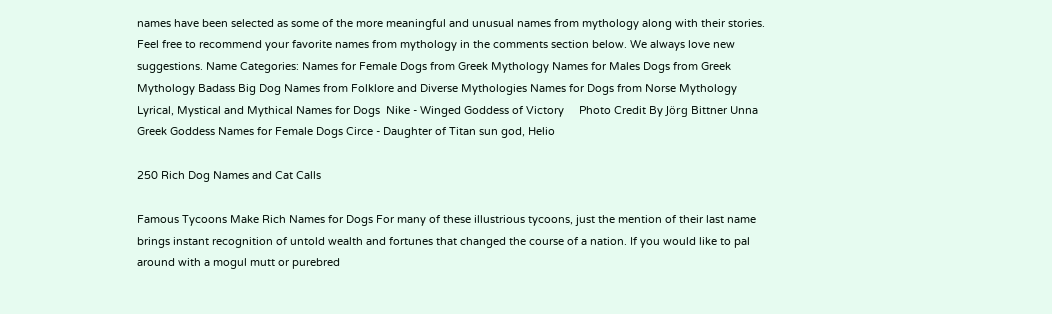names have been selected as some of the more meaningful and unusual names from mythology along with their stories. Feel free to recommend your favorite names from mythology in the comments section below. We always love new suggestions. Name Categories: Names for Female Dogs from Greek Mythology Names for Males Dogs from Greek Mythology Badass Big Dog Names from Folklore and Diverse Mythologies Names for Dogs from Norse Mythology Lyrical, Mystical and Mythical Names for Dogs  Nike - Winged Goddess of Victory     Photo Credit By Jörg Bittner Unna   Greek Goddess Names for Female Dogs Circe - Daughter of Titan sun god, Helio

250 Rich Dog Names and Cat Calls

Famous Tycoons Make Rich Names for Dogs For many of these illustrious tycoons, just the mention of their last name brings instant recognition of untold wealth and fortunes that changed the course of a nation. If you would like to pal around with a mogul mutt or purebred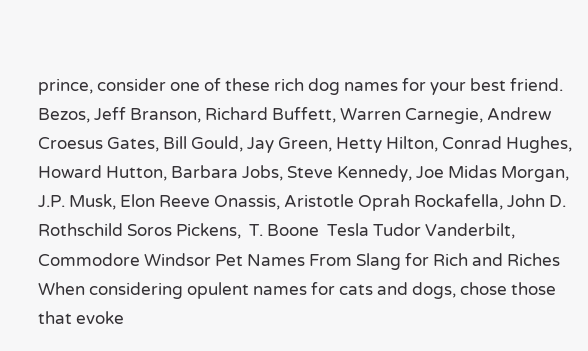prince, consider one of these rich dog names for your best friend. Bezos, Jeff Branson, Richard Buffett, Warren Carnegie, Andrew Croesus Gates, Bill Gould, Jay Green, Hetty Hilton, Conrad Hughes, Howard Hutton, Barbara Jobs, Steve Kennedy, Joe Midas Morgan, J.P. Musk, Elon Reeve Onassis, Aristotle Oprah Rockafella, John D. Rothschild Soros Pickens,  T. Boone  Tesla Tudor Vanderbilt, Commodore Windsor Pet Names From Slang for Rich and Riches When considering opulent names for cats and dogs, chose those that evoke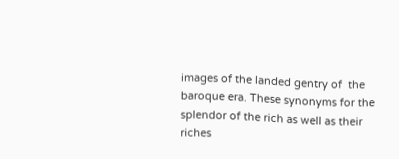images of the landed gentry of  the baroque era. These synonyms for the splendor of the rich as well as their riches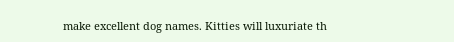make excellent dog names. Kitties will luxuriate th